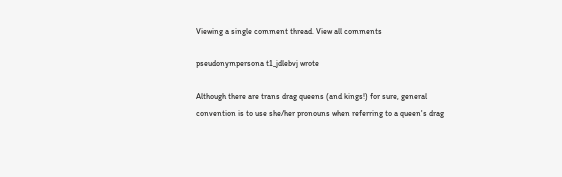Viewing a single comment thread. View all comments

pseudonympersona t1_jdlebvj wrote

Although there are trans drag queens (and kings!) for sure, general convention is to use she/her pronouns when referring to a queen's drag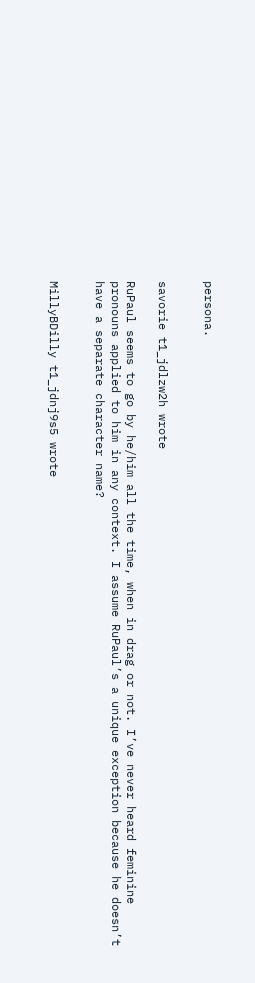persona.


savorie t1_jdlzw2h wrote

RuPaul seems to go by he/him all the time, when in drag or not. I’ve never heard feminine pronouns applied to him in any context. I assume RuPaul’s a unique exception because he doesn’t have a separate character name?


MillyBDilly t1_jdnj9s5 wrote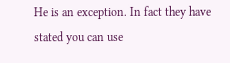He is an exception. In fact they have stated you can use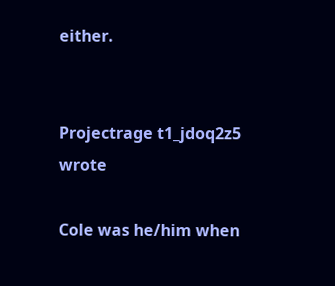either.


Projectrage t1_jdoq2z5 wrote

Cole was he/him when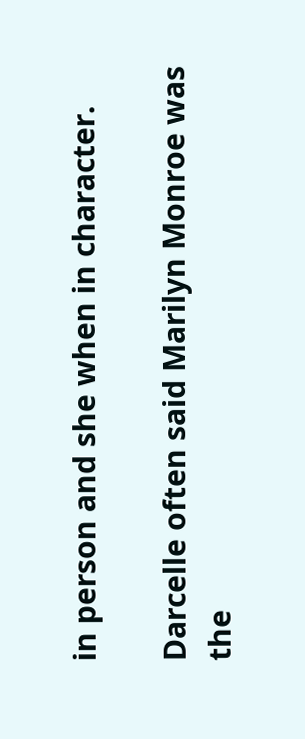in person and she when in character.

Darcelle often said Marilyn Monroe was the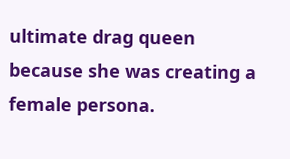ultimate drag queen because she was creating a female persona.